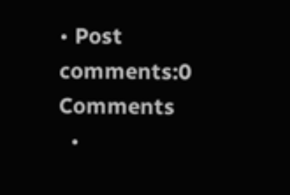• Post comments:0 Comments
  •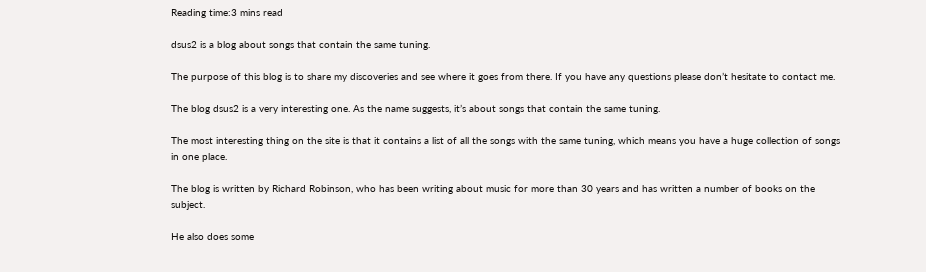Reading time:3 mins read

dsus2 is a blog about songs that contain the same tuning.

The purpose of this blog is to share my discoveries and see where it goes from there. If you have any questions please don’t hesitate to contact me.

The blog dsus2 is a very interesting one. As the name suggests, it’s about songs that contain the same tuning.

The most interesting thing on the site is that it contains a list of all the songs with the same tuning, which means you have a huge collection of songs in one place.

The blog is written by Richard Robinson, who has been writing about music for more than 30 years and has written a number of books on the subject.

He also does some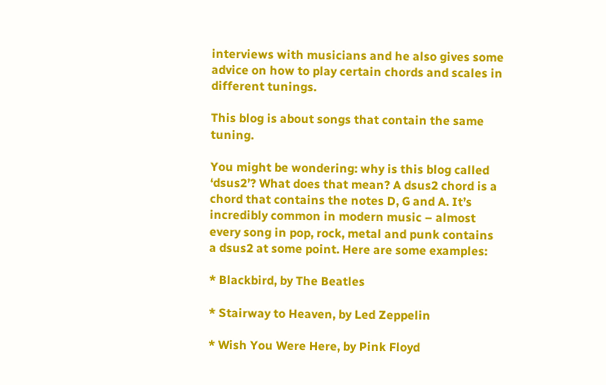interviews with musicians and he also gives some advice on how to play certain chords and scales in different tunings.

This blog is about songs that contain the same tuning.

You might be wondering: why is this blog called ‘dsus2’? What does that mean? A dsus2 chord is a chord that contains the notes D, G and A. It’s incredibly common in modern music – almost every song in pop, rock, metal and punk contains a dsus2 at some point. Here are some examples:

* Blackbird, by The Beatles

* Stairway to Heaven, by Led Zeppelin

* Wish You Were Here, by Pink Floyd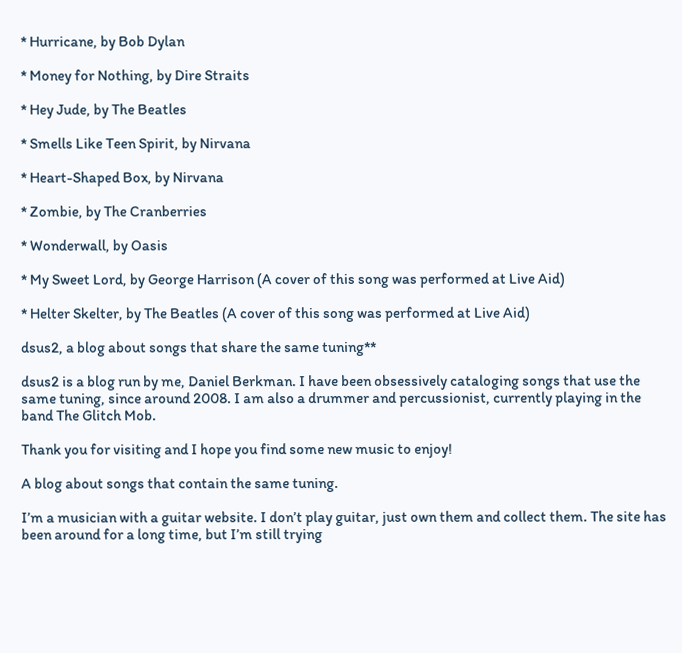* Hurricane, by Bob Dylan

* Money for Nothing, by Dire Straits

* Hey Jude, by The Beatles

* Smells Like Teen Spirit, by Nirvana

* Heart-Shaped Box, by Nirvana

* Zombie, by The Cranberries

* Wonderwall, by Oasis

* My Sweet Lord, by George Harrison (A cover of this song was performed at Live Aid)

* Helter Skelter, by The Beatles (A cover of this song was performed at Live Aid)

dsus2, a blog about songs that share the same tuning**

dsus2 is a blog run by me, Daniel Berkman. I have been obsessively cataloging songs that use the same tuning, since around 2008. I am also a drummer and percussionist, currently playing in the band The Glitch Mob.

Thank you for visiting and I hope you find some new music to enjoy!

A blog about songs that contain the same tuning.

I’m a musician with a guitar website. I don’t play guitar, just own them and collect them. The site has been around for a long time, but I’m still trying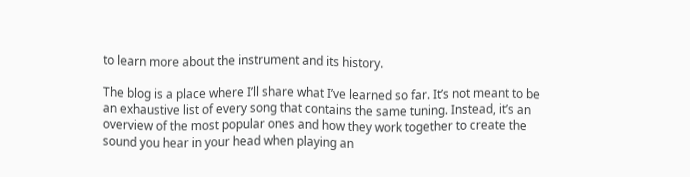to learn more about the instrument and its history.

The blog is a place where I’ll share what I’ve learned so far. It’s not meant to be an exhaustive list of every song that contains the same tuning. Instead, it’s an overview of the most popular ones and how they work together to create the sound you hear in your head when playing an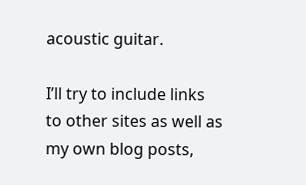acoustic guitar.

I’ll try to include links to other sites as well as my own blog posts,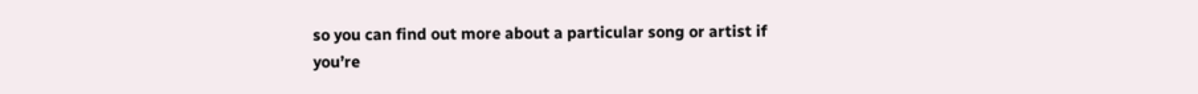so you can find out more about a particular song or artist if you’re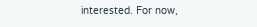interested. For now,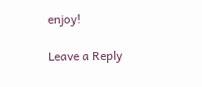enjoy!

Leave a Reply